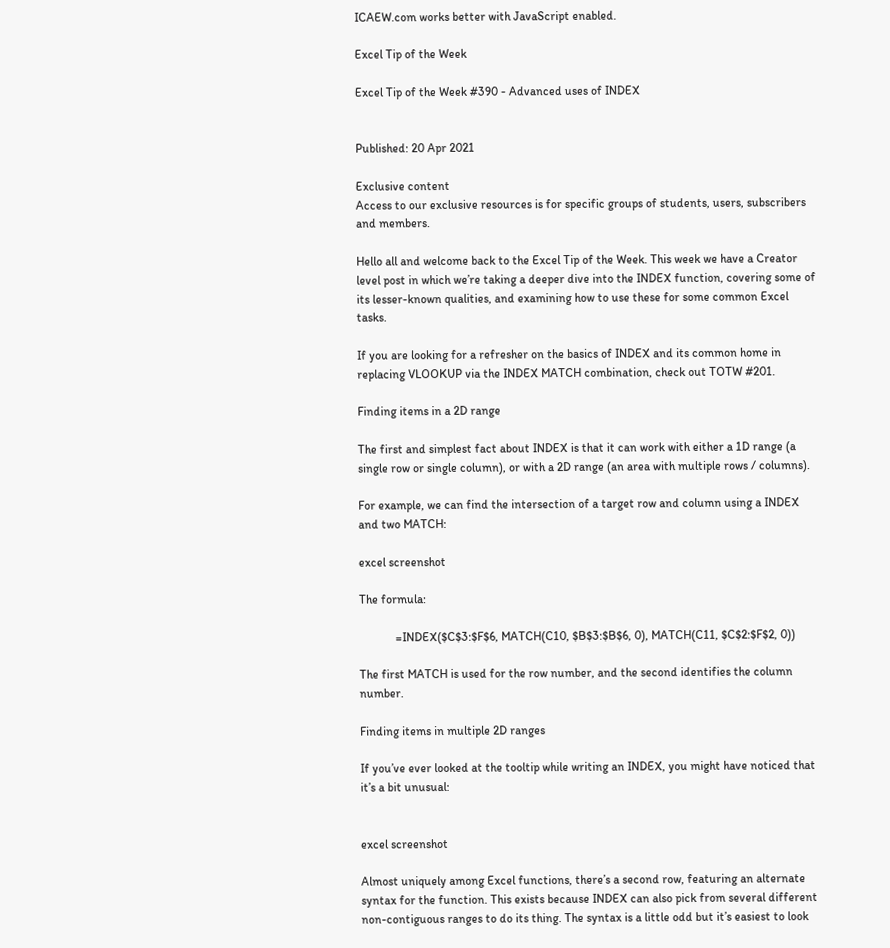ICAEW.com works better with JavaScript enabled.

Excel Tip of the Week

Excel Tip of the Week #390 - Advanced uses of INDEX


Published: 20 Apr 2021

Exclusive content
Access to our exclusive resources is for specific groups of students, users, subscribers and members.

Hello all and welcome back to the Excel Tip of the Week. This week we have a Creator level post in which we’re taking a deeper dive into the INDEX function, covering some of its lesser-known qualities, and examining how to use these for some common Excel tasks.

If you are looking for a refresher on the basics of INDEX and its common home in replacing VLOOKUP via the INDEX MATCH combination, check out TOTW #201.

Finding items in a 2D range

The first and simplest fact about INDEX is that it can work with either a 1D range (a single row or single column), or with a 2D range (an area with multiple rows / columns).

For example, we can find the intersection of a target row and column using a INDEX and two MATCH:

excel screenshot

The formula:

            =INDEX($C$3:$F$6, MATCH(C10, $B$3:$B$6, 0), MATCH(C11, $C$2:$F$2, 0))

The first MATCH is used for the row number, and the second identifies the column number.

Finding items in multiple 2D ranges

If you’ve ever looked at the tooltip while writing an INDEX, you might have noticed that it’s a bit unusual:


excel screenshot

Almost uniquely among Excel functions, there’s a second row, featuring an alternate syntax for the function. This exists because INDEX can also pick from several different non-contiguous ranges to do its thing. The syntax is a little odd but it’s easiest to look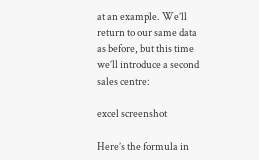at an example. We’ll return to our same data as before, but this time we’ll introduce a second sales centre:

excel screenshot

Here’s the formula in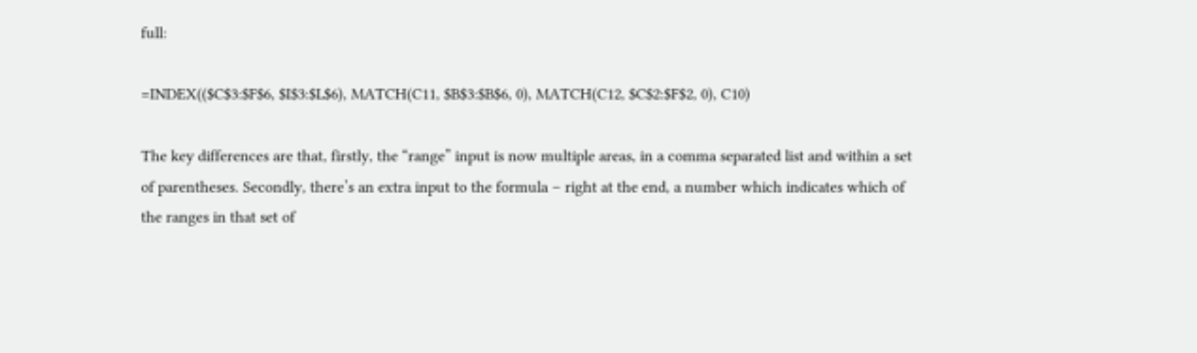full:

=INDEX(($C$3:$F$6, $I$3:$L$6), MATCH(C11, $B$3:$B$6, 0), MATCH(C12, $C$2:$F$2, 0), C10)

The key differences are that, firstly, the “range” input is now multiple areas, in a comma separated list and within a set of parentheses. Secondly, there’s an extra input to the formula – right at the end, a number which indicates which of the ranges in that set of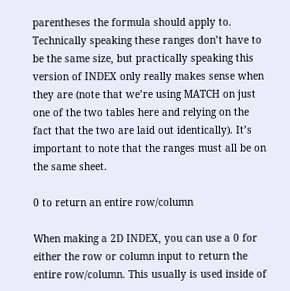parentheses the formula should apply to. Technically speaking these ranges don’t have to be the same size, but practically speaking this version of INDEX only really makes sense when they are (note that we’re using MATCH on just one of the two tables here and relying on the fact that the two are laid out identically). It’s important to note that the ranges must all be on the same sheet.

0 to return an entire row/column

When making a 2D INDEX, you can use a 0 for either the row or column input to return the entire row/column. This usually is used inside of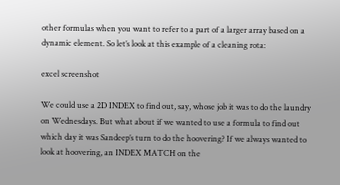other formulas when you want to refer to a part of a larger array based on a dynamic element. So let’s look at this example of a cleaning rota:

excel screenshot

We could use a 2D INDEX to find out, say, whose job it was to do the laundry on Wednesdays. But what about if we wanted to use a formula to find out which day it was Sandeep’s turn to do the hoovering? If we always wanted to look at hoovering, an INDEX MATCH on the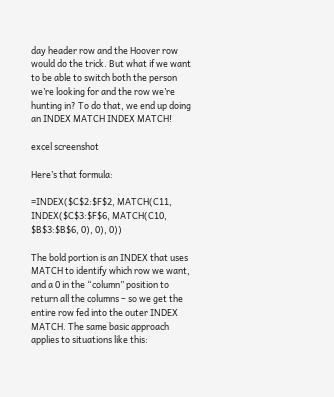day header row and the Hoover row would do the trick. But what if we want to be able to switch both the person we’re looking for and the row we’re hunting in? To do that, we end up doing an INDEX MATCH INDEX MATCH!

excel screenshot

Here’s that formula:

=INDEX($C$2:$F$2, MATCH(C11, INDEX($C$3:$F$6, MATCH(C10, $B$3:$B$6, 0), 0), 0))

The bold portion is an INDEX that uses MATCH to identify which row we want, and a 0 in the “column” position to return all the columns – so we get the entire row fed into the outer INDEX MATCH. The same basic approach applies to situations like this: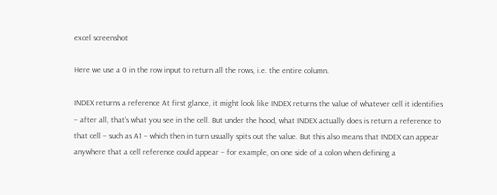excel screenshot

Here we use a 0 in the row input to return all the rows, i.e. the entire column.

INDEX returns a reference At first glance, it might look like INDEX returns the value of whatever cell it identifies – after all, that’s what you see in the cell. But under the hood, what INDEX actually does is return a reference to that cell – such as A1 – which then in turn usually spits out the value. But this also means that INDEX can appear anywhere that a cell reference could appear – for example, on one side of a colon when defining a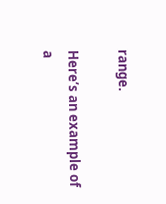range.

Here’s an example of a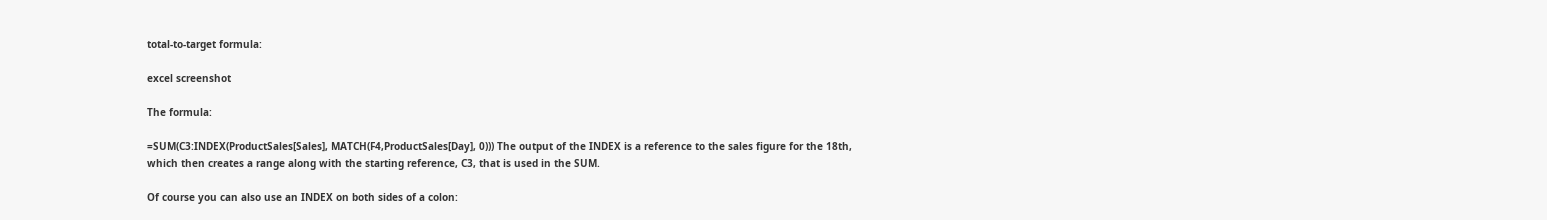total-to-target formula:

excel screenshot

The formula:

=SUM(C3:INDEX(ProductSales[Sales], MATCH(F4,ProductSales[Day], 0))) The output of the INDEX is a reference to the sales figure for the 18th, which then creates a range along with the starting reference, C3, that is used in the SUM.

Of course you can also use an INDEX on both sides of a colon: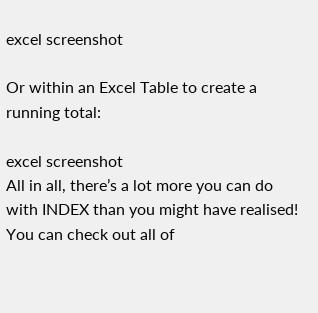excel screenshot

Or within an Excel Table to create a running total:

excel screenshot
All in all, there’s a lot more you can do with INDEX than you might have realised! You can check out all of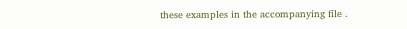these examples in the accompanying file .